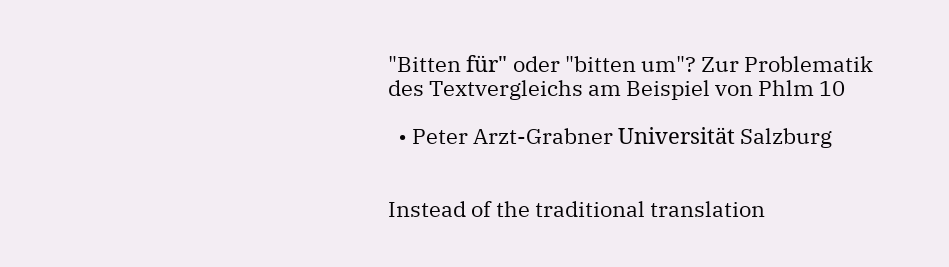"Bitten für" oder "bitten um"? Zur Problematik des Textvergleichs am Beispiel von Phlm 10

  • Peter Arzt-Grabner Universität Salzburg


Instead of the traditional translation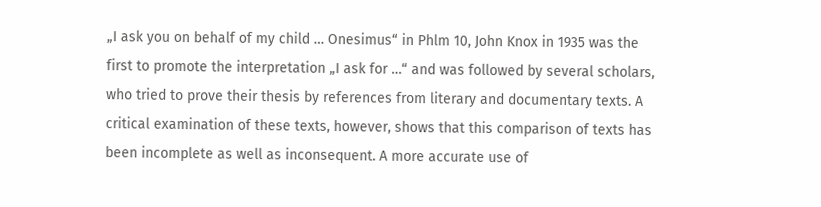„I ask you on behalf of my child … Onesimus“ in Phlm 10, John Knox in 1935 was the first to promote the interpretation „I ask for …“ and was followed by several scholars, who tried to prove their thesis by references from literary and documentary texts. A critical examination of these texts, however, shows that this comparison of texts has been incomplete as well as inconsequent. A more accurate use of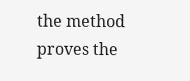the method proves the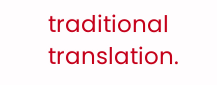traditional translation.